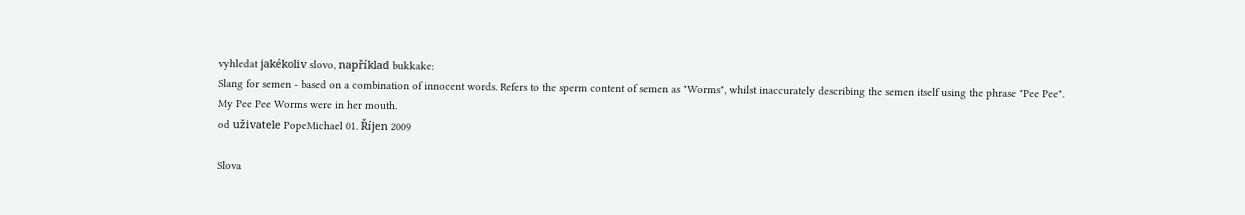vyhledat jakékoliv slovo, například bukkake:
Slang for semen - based on a combination of innocent words. Refers to the sperm content of semen as "Worms", whilst inaccurately describing the semen itself using the phrase "Pee Pee".
My Pee Pee Worms were in her mouth.
od uživatele PopeMichael 01. Říjen 2009

Slova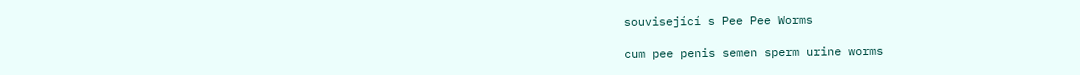související s Pee Pee Worms

cum pee penis semen sperm urine worms